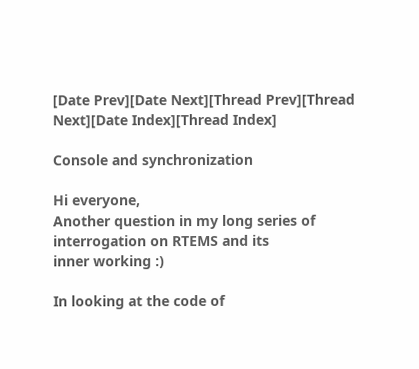[Date Prev][Date Next][Thread Prev][Thread Next][Date Index][Thread Index]

Console and synchronization

Hi everyone,
Another question in my long series of interrogation on RTEMS and its
inner working :)

In looking at the code of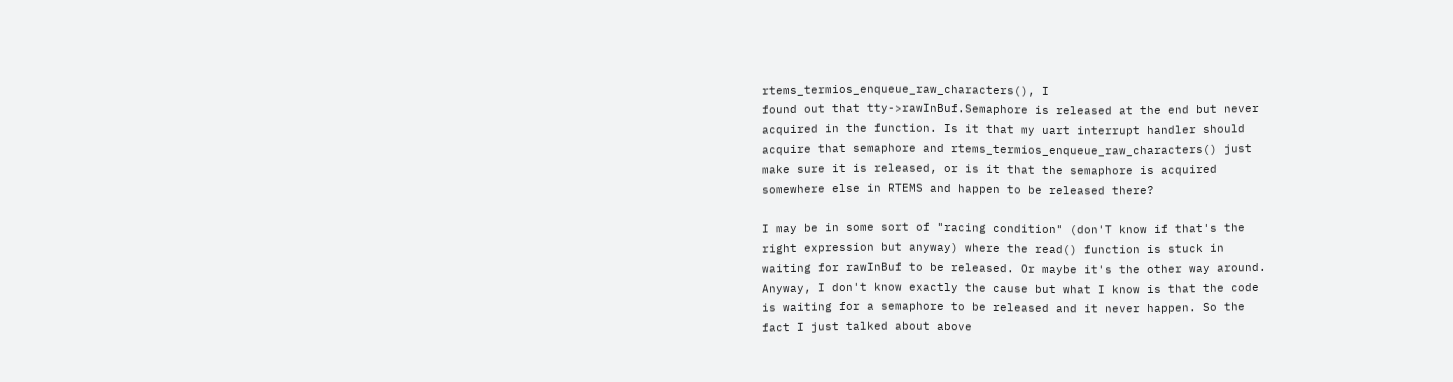rtems_termios_enqueue_raw_characters(), I
found out that tty->rawInBuf.Semaphore is released at the end but never
acquired in the function. Is it that my uart interrupt handler should
acquire that semaphore and rtems_termios_enqueue_raw_characters() just
make sure it is released, or is it that the semaphore is acquired
somewhere else in RTEMS and happen to be released there?

I may be in some sort of "racing condition" (don'T know if that's the
right expression but anyway) where the read() function is stuck in
waiting for rawInBuf to be released. Or maybe it's the other way around.
Anyway, I don't know exactly the cause but what I know is that the code
is waiting for a semaphore to be released and it never happen. So the
fact I just talked about above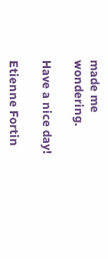made me wondering.

Have a nice day!

Etienne Fortin